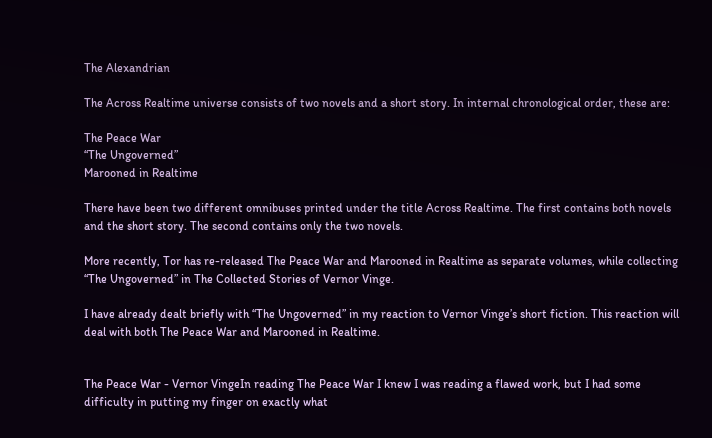The Alexandrian

The Across Realtime universe consists of two novels and a short story. In internal chronological order, these are:

The Peace War
“The Ungoverned”
Marooned in Realtime

There have been two different omnibuses printed under the title Across Realtime. The first contains both novels and the short story. The second contains only the two novels.

More recently, Tor has re-released The Peace War and Marooned in Realtime as separate volumes, while collecting “The Ungoverned” in The Collected Stories of Vernor Vinge.

I have already dealt briefly with “The Ungoverned” in my reaction to Vernor Vinge’s short fiction. This reaction will deal with both The Peace War and Marooned in Realtime.


The Peace War - Vernor VingeIn reading The Peace War I knew I was reading a flawed work, but I had some difficulty in putting my finger on exactly what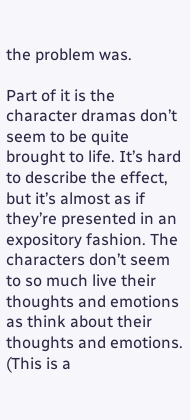the problem was.

Part of it is the character dramas don’t seem to be quite brought to life. It’s hard to describe the effect, but it’s almost as if they’re presented in an expository fashion. The characters don’t seem to so much live their thoughts and emotions as think about their thoughts and emotions. (This is a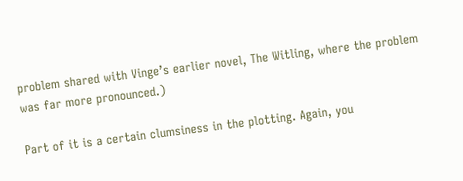problem shared with Vinge’s earlier novel, The Witling, where the problem was far more pronounced.)

Part of it is a certain clumsiness in the plotting. Again, you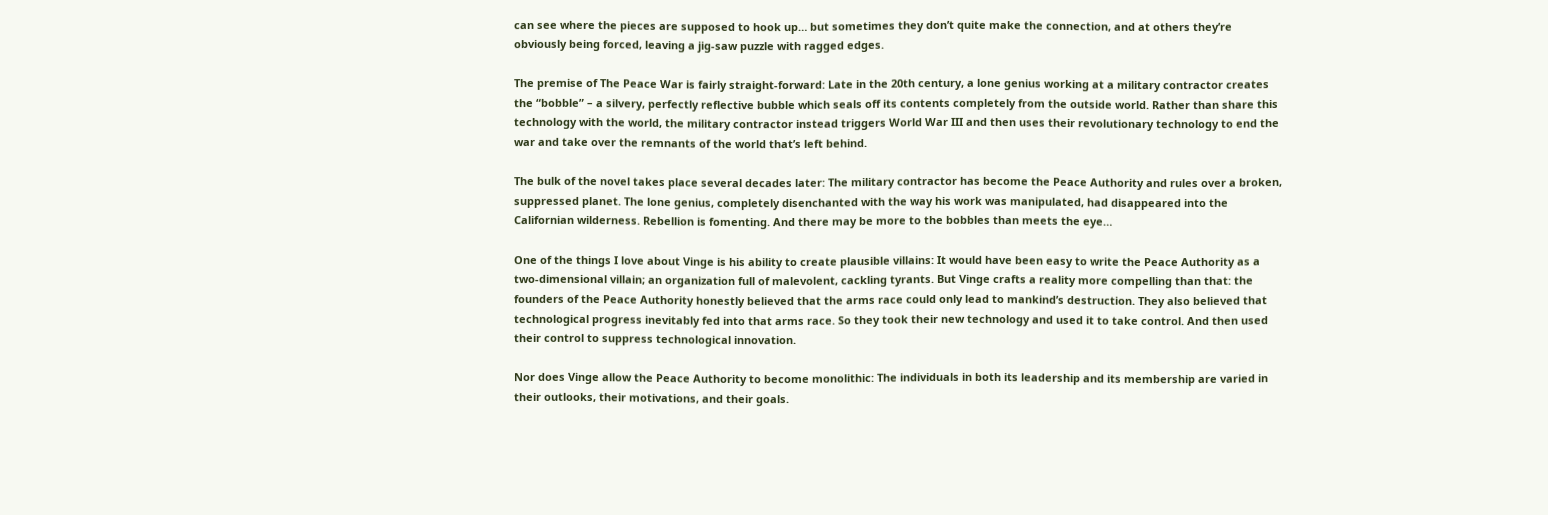can see where the pieces are supposed to hook up… but sometimes they don’t quite make the connection, and at others they’re obviously being forced, leaving a jig-saw puzzle with ragged edges.

The premise of The Peace War is fairly straight-forward: Late in the 20th century, a lone genius working at a military contractor creates the “bobble” – a silvery, perfectly reflective bubble which seals off its contents completely from the outside world. Rather than share this technology with the world, the military contractor instead triggers World War III and then uses their revolutionary technology to end the war and take over the remnants of the world that’s left behind.

The bulk of the novel takes place several decades later: The military contractor has become the Peace Authority and rules over a broken, suppressed planet. The lone genius, completely disenchanted with the way his work was manipulated, had disappeared into the Californian wilderness. Rebellion is fomenting. And there may be more to the bobbles than meets the eye…

One of the things I love about Vinge is his ability to create plausible villains: It would have been easy to write the Peace Authority as a two-dimensional villain; an organization full of malevolent, cackling tyrants. But Vinge crafts a reality more compelling than that: the founders of the Peace Authority honestly believed that the arms race could only lead to mankind’s destruction. They also believed that technological progress inevitably fed into that arms race. So they took their new technology and used it to take control. And then used their control to suppress technological innovation.

Nor does Vinge allow the Peace Authority to become monolithic: The individuals in both its leadership and its membership are varied in their outlooks, their motivations, and their goals.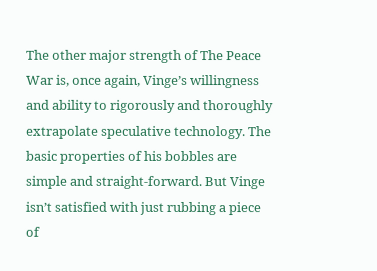The other major strength of The Peace War is, once again, Vinge’s willingness and ability to rigorously and thoroughly extrapolate speculative technology. The basic properties of his bobbles are simple and straight-forward. But Vinge isn’t satisfied with just rubbing a piece of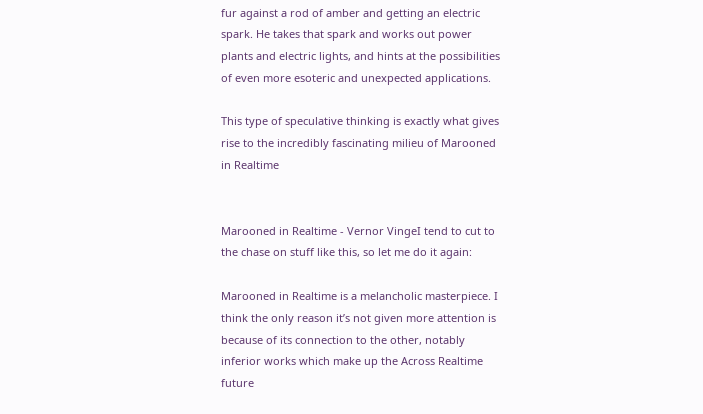fur against a rod of amber and getting an electric spark. He takes that spark and works out power plants and electric lights, and hints at the possibilities of even more esoteric and unexpected applications.

This type of speculative thinking is exactly what gives rise to the incredibly fascinating milieu of Marooned in Realtime


Marooned in Realtime - Vernor VingeI tend to cut to the chase on stuff like this, so let me do it again:

Marooned in Realtime is a melancholic masterpiece. I think the only reason it’s not given more attention is because of its connection to the other, notably inferior works which make up the Across Realtime future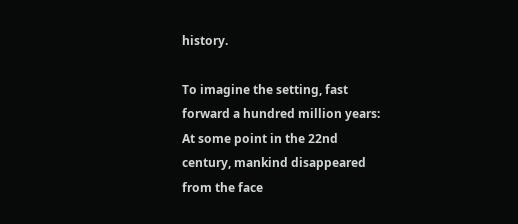history.

To imagine the setting, fast forward a hundred million years: At some point in the 22nd century, mankind disappeared from the face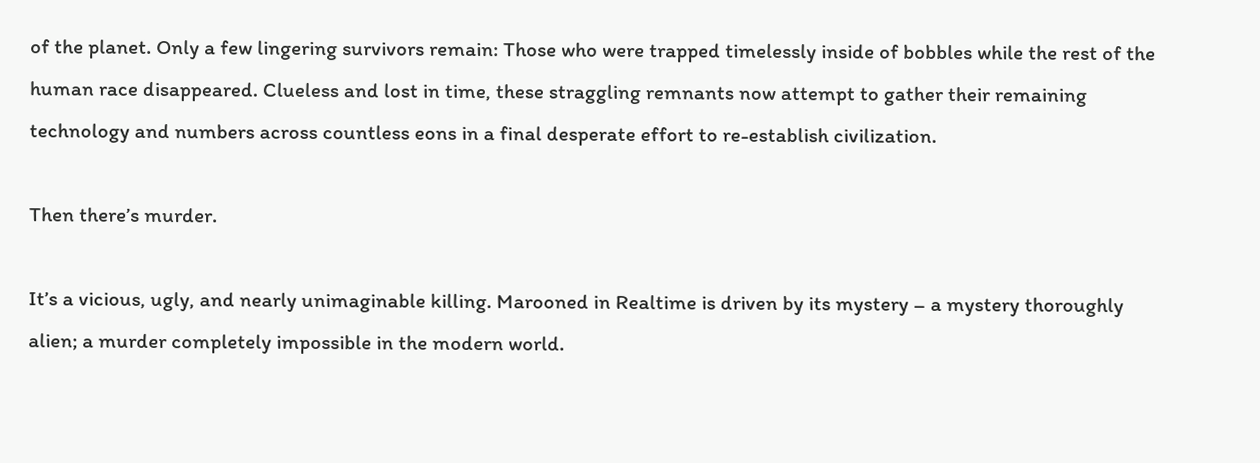of the planet. Only a few lingering survivors remain: Those who were trapped timelessly inside of bobbles while the rest of the human race disappeared. Clueless and lost in time, these straggling remnants now attempt to gather their remaining technology and numbers across countless eons in a final desperate effort to re-establish civilization.

Then there’s murder.

It’s a vicious, ugly, and nearly unimaginable killing. Marooned in Realtime is driven by its mystery – a mystery thoroughly alien; a murder completely impossible in the modern world.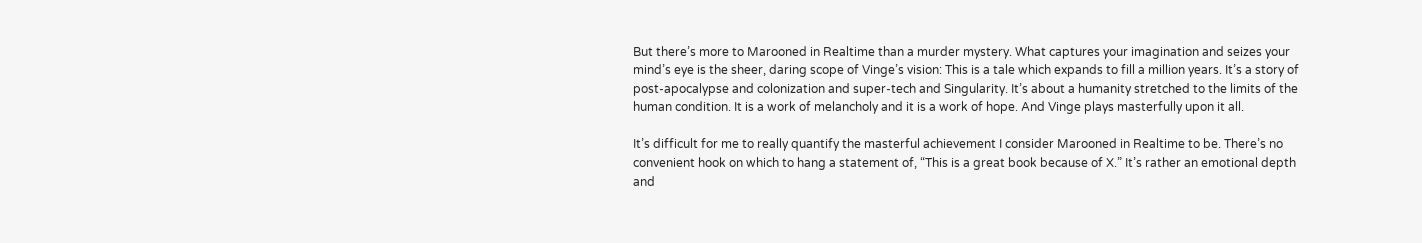But there’s more to Marooned in Realtime than a murder mystery. What captures your imagination and seizes your mind’s eye is the sheer, daring scope of Vinge’s vision: This is a tale which expands to fill a million years. It’s a story of post-apocalypse and colonization and super-tech and Singularity. It’s about a humanity stretched to the limits of the human condition. It is a work of melancholy and it is a work of hope. And Vinge plays masterfully upon it all.

It’s difficult for me to really quantify the masterful achievement I consider Marooned in Realtime to be. There’s no convenient hook on which to hang a statement of, “This is a great book because of X.” It’s rather an emotional depth and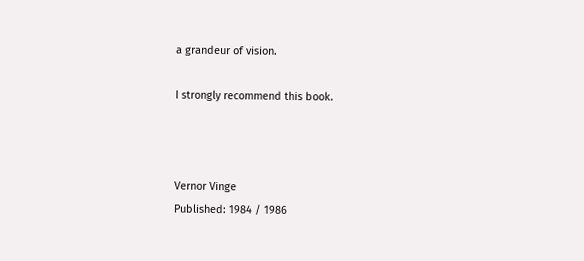a grandeur of vision.

I strongly recommend this book.



Vernor Vinge
Published: 1984 / 1986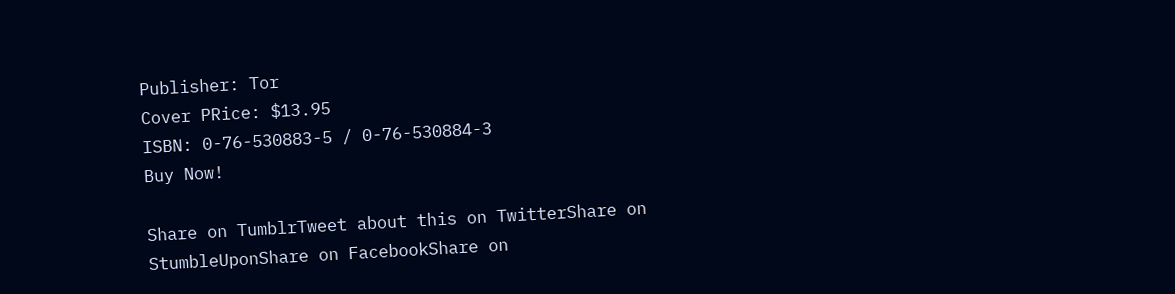Publisher: Tor
Cover PRice: $13.95
ISBN: 0-76-530883-5 / 0-76-530884-3
Buy Now!

Share on TumblrTweet about this on TwitterShare on StumbleUponShare on FacebookShare on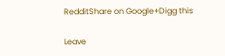RedditShare on Google+Digg this

Leave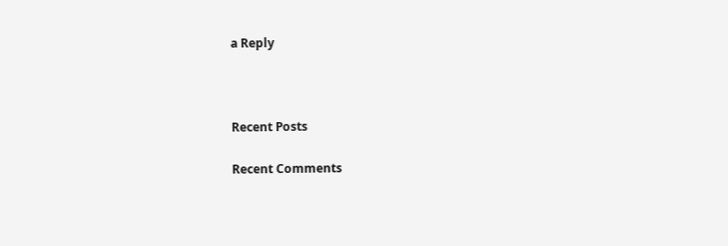a Reply



Recent Posts

Recent Comments